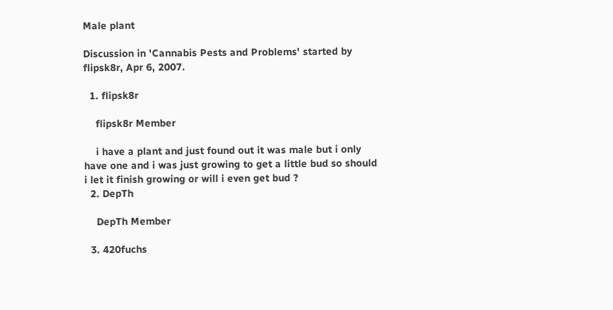Male plant

Discussion in 'Cannabis Pests and Problems' started by flipsk8r, Apr 6, 2007.

  1. flipsk8r

    flipsk8r Member

    i have a plant and just found out it was male but i only have one and i was just growing to get a little bud so should i let it finish growing or will i even get bud ?
  2. DepTh

    DepTh Member

  3. 420fuchs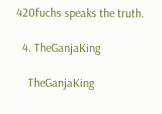420fuchs speaks the truth.

  4. TheGanjaKing

    TheGanjaKing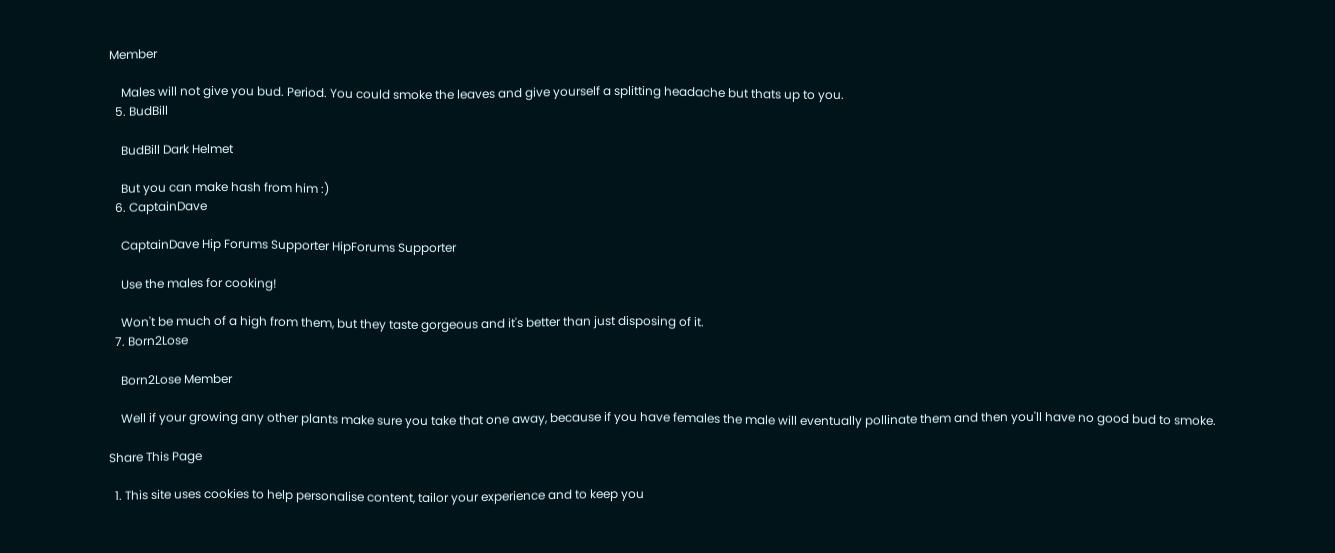Member

    Males will not give you bud. Period. You could smoke the leaves and give yourself a splitting headache but thats up to you.
  5. BudBill

    BudBill Dark Helmet

    But you can make hash from him :)
  6. CaptainDave

    CaptainDave Hip Forums Supporter HipForums Supporter

    Use the males for cooking!

    Won't be much of a high from them, but they taste gorgeous and it's better than just disposing of it.
  7. Born2Lose

    Born2Lose Member

    Well if your growing any other plants make sure you take that one away, because if you have females the male will eventually pollinate them and then you'll have no good bud to smoke.

Share This Page

  1. This site uses cookies to help personalise content, tailor your experience and to keep you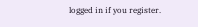logged in if you register.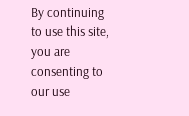By continuing to use this site, you are consenting to our use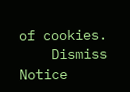of cookies.
    Dismiss Notice